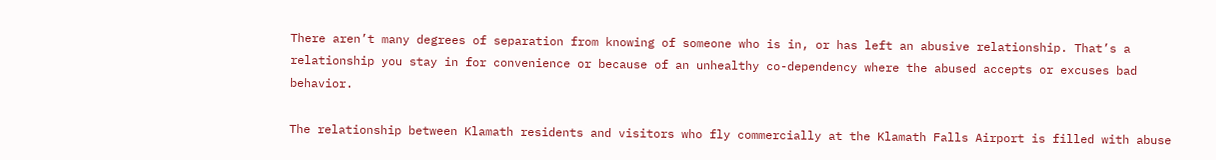There aren’t many degrees of separation from knowing of someone who is in, or has left an abusive relationship. That’s a relationship you stay in for convenience or because of an unhealthy co-dependency where the abused accepts or excuses bad behavior.

The relationship between Klamath residents and visitors who fly commercially at the Klamath Falls Airport is filled with abuse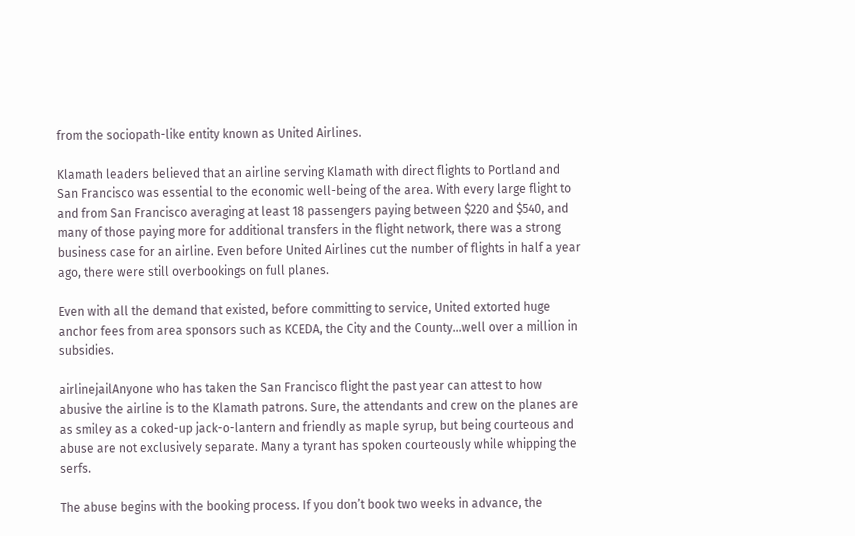from the sociopath-like entity known as United Airlines.

Klamath leaders believed that an airline serving Klamath with direct flights to Portland and San Francisco was essential to the economic well-being of the area. With every large flight to and from San Francisco averaging at least 18 passengers paying between $220 and $540, and many of those paying more for additional transfers in the flight network, there was a strong business case for an airline. Even before United Airlines cut the number of flights in half a year ago, there were still overbookings on full planes.

Even with all the demand that existed, before committing to service, United extorted huge anchor fees from area sponsors such as KCEDA, the City and the County…well over a million in subsidies.

airlinejailAnyone who has taken the San Francisco flight the past year can attest to how abusive the airline is to the Klamath patrons. Sure, the attendants and crew on the planes are as smiley as a coked-up jack-o-lantern and friendly as maple syrup, but being courteous and abuse are not exclusively separate. Many a tyrant has spoken courteously while whipping the serfs.

The abuse begins with the booking process. If you don’t book two weeks in advance, the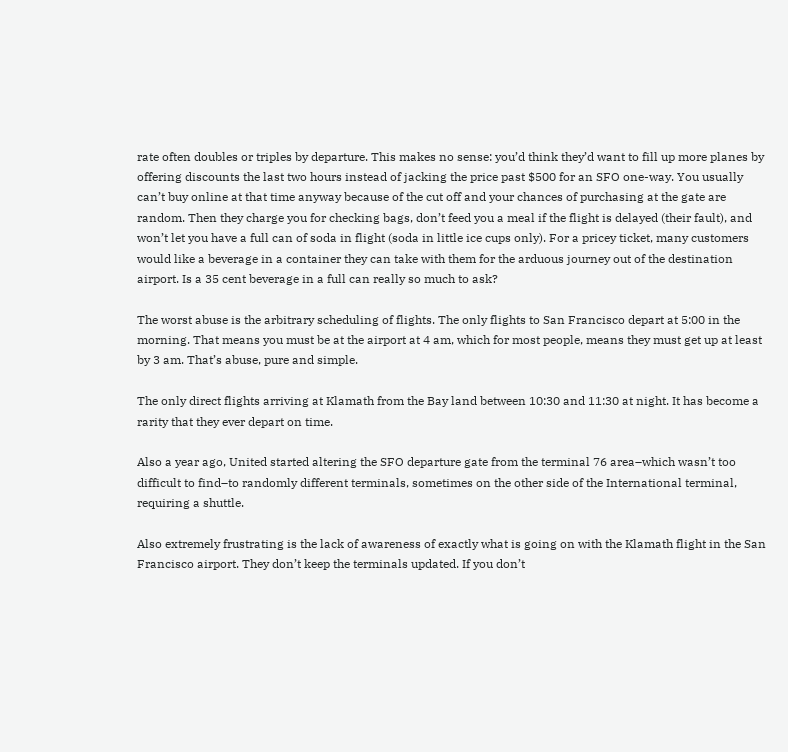rate often doubles or triples by departure. This makes no sense: you’d think they’d want to fill up more planes by offering discounts the last two hours instead of jacking the price past $500 for an SFO one-way. You usually can’t buy online at that time anyway because of the cut off and your chances of purchasing at the gate are random. Then they charge you for checking bags, don’t feed you a meal if the flight is delayed (their fault), and won’t let you have a full can of soda in flight (soda in little ice cups only). For a pricey ticket, many customers would like a beverage in a container they can take with them for the arduous journey out of the destination airport. Is a 35 cent beverage in a full can really so much to ask?

The worst abuse is the arbitrary scheduling of flights. The only flights to San Francisco depart at 5:00 in the morning. That means you must be at the airport at 4 am, which for most people, means they must get up at least by 3 am. That’s abuse, pure and simple.

The only direct flights arriving at Klamath from the Bay land between 10:30 and 11:30 at night. It has become a rarity that they ever depart on time.

Also a year ago, United started altering the SFO departure gate from the terminal 76 area–which wasn’t too difficult to find–to randomly different terminals, sometimes on the other side of the International terminal, requiring a shuttle.

Also extremely frustrating is the lack of awareness of exactly what is going on with the Klamath flight in the San Francisco airport. They don’t keep the terminals updated. If you don’t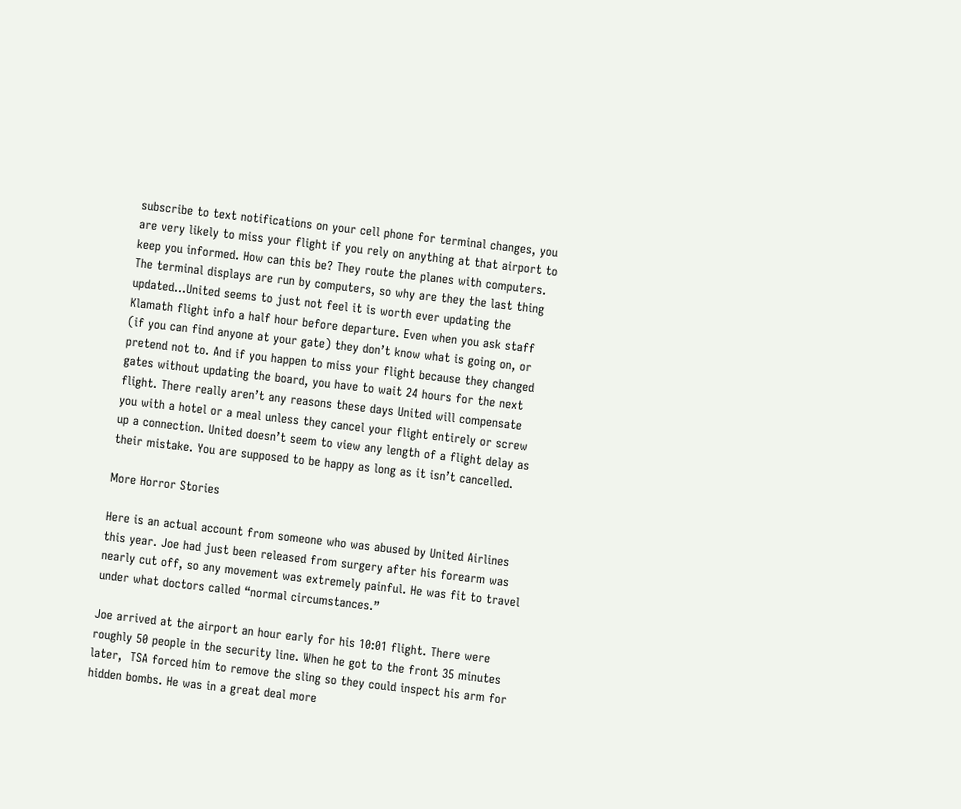subscribe to text notifications on your cell phone for terminal changes, you are very likely to miss your flight if you rely on anything at that airport to keep you informed. How can this be? They route the planes with computers. The terminal displays are run by computers, so why are they the last thing updated…United seems to just not feel it is worth ever updating the Klamath flight info a half hour before departure. Even when you ask staff (if you can find anyone at your gate) they don’t know what is going on, or pretend not to. And if you happen to miss your flight because they changed gates without updating the board, you have to wait 24 hours for the next flight. There really aren’t any reasons these days United will compensate you with a hotel or a meal unless they cancel your flight entirely or screw up a connection. United doesn’t seem to view any length of a flight delay as their mistake. You are supposed to be happy as long as it isn’t cancelled.

More Horror Stories

Here is an actual account from someone who was abused by United Airlines this year. Joe had just been released from surgery after his forearm was nearly cut off, so any movement was extremely painful. He was fit to travel under what doctors called “normal circumstances.”

Joe arrived at the airport an hour early for his 10:01 flight. There were roughly 50 people in the security line. When he got to the front 35 minutes later,  TSA forced him to remove the sling so they could inspect his arm for hidden bombs. He was in a great deal more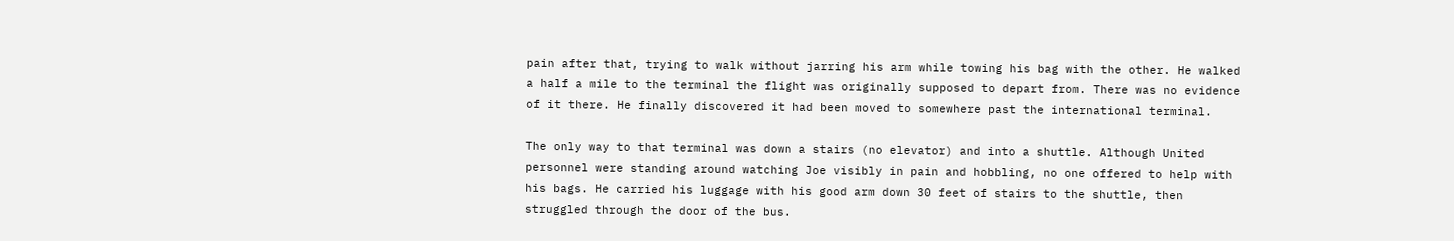pain after that, trying to walk without jarring his arm while towing his bag with the other. He walked a half a mile to the terminal the flight was originally supposed to depart from. There was no evidence of it there. He finally discovered it had been moved to somewhere past the international terminal.

The only way to that terminal was down a stairs (no elevator) and into a shuttle. Although United personnel were standing around watching Joe visibly in pain and hobbling, no one offered to help with his bags. He carried his luggage with his good arm down 30 feet of stairs to the shuttle, then struggled through the door of the bus.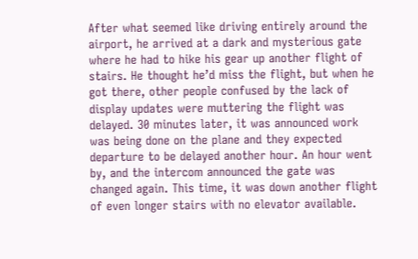After what seemed like driving entirely around the airport, he arrived at a dark and mysterious gate where he had to hike his gear up another flight of stairs. He thought he’d miss the flight, but when he got there, other people confused by the lack of display updates were muttering the flight was delayed. 30 minutes later, it was announced work was being done on the plane and they expected departure to be delayed another hour. An hour went by, and the intercom announced the gate was changed again. This time, it was down another flight of even longer stairs with no elevator available.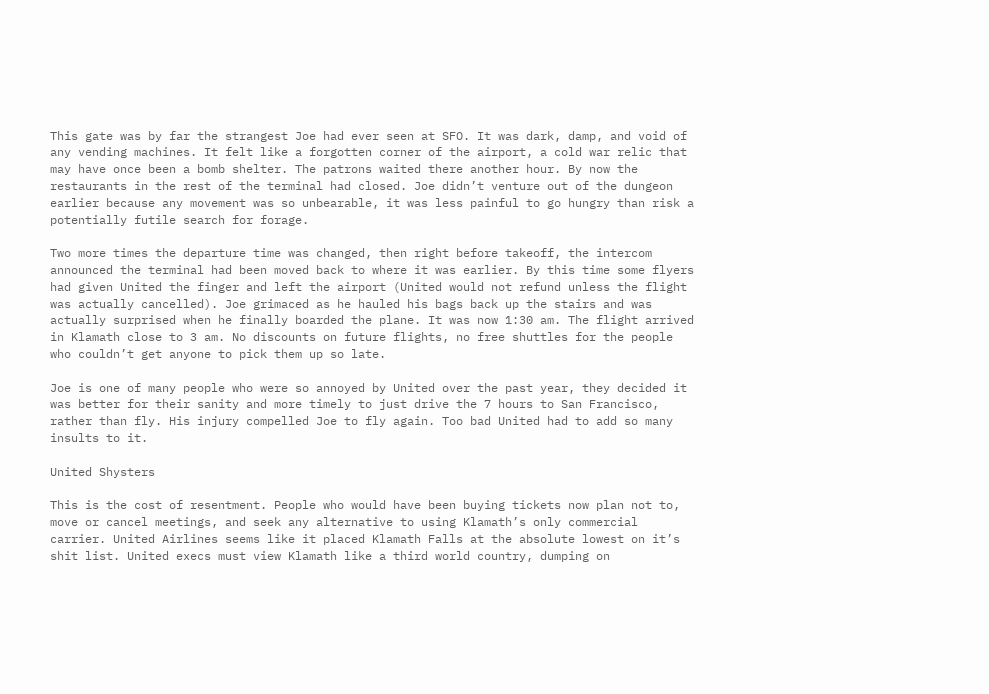This gate was by far the strangest Joe had ever seen at SFO. It was dark, damp, and void of any vending machines. It felt like a forgotten corner of the airport, a cold war relic that may have once been a bomb shelter. The patrons waited there another hour. By now the restaurants in the rest of the terminal had closed. Joe didn’t venture out of the dungeon earlier because any movement was so unbearable, it was less painful to go hungry than risk a potentially futile search for forage.

Two more times the departure time was changed, then right before takeoff, the intercom announced the terminal had been moved back to where it was earlier. By this time some flyers had given United the finger and left the airport (United would not refund unless the flight was actually cancelled). Joe grimaced as he hauled his bags back up the stairs and was actually surprised when he finally boarded the plane. It was now 1:30 am. The flight arrived in Klamath close to 3 am. No discounts on future flights, no free shuttles for the people who couldn’t get anyone to pick them up so late.

Joe is one of many people who were so annoyed by United over the past year, they decided it was better for their sanity and more timely to just drive the 7 hours to San Francisco, rather than fly. His injury compelled Joe to fly again. Too bad United had to add so many insults to it.

United Shysters

This is the cost of resentment. People who would have been buying tickets now plan not to, move or cancel meetings, and seek any alternative to using Klamath’s only commercial carrier. United Airlines seems like it placed Klamath Falls at the absolute lowest on it’s shit list. United execs must view Klamath like a third world country, dumping on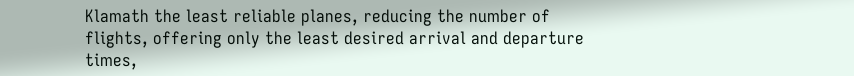Klamath the least reliable planes, reducing the number of flights, offering only the least desired arrival and departure times,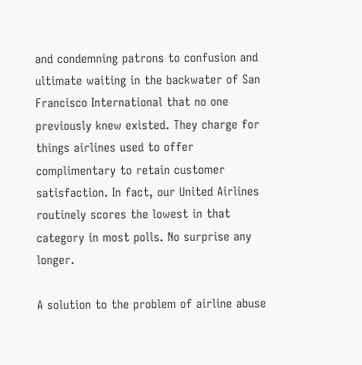and condemning patrons to confusion and ultimate waiting in the backwater of San Francisco International that no one previously knew existed. They charge for things airlines used to offer complimentary to retain customer satisfaction. In fact, our United Airlines routinely scores the lowest in that category in most polls. No surprise any longer.

A solution to the problem of airline abuse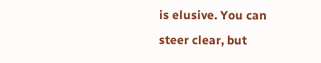is elusive. You can steer clear, but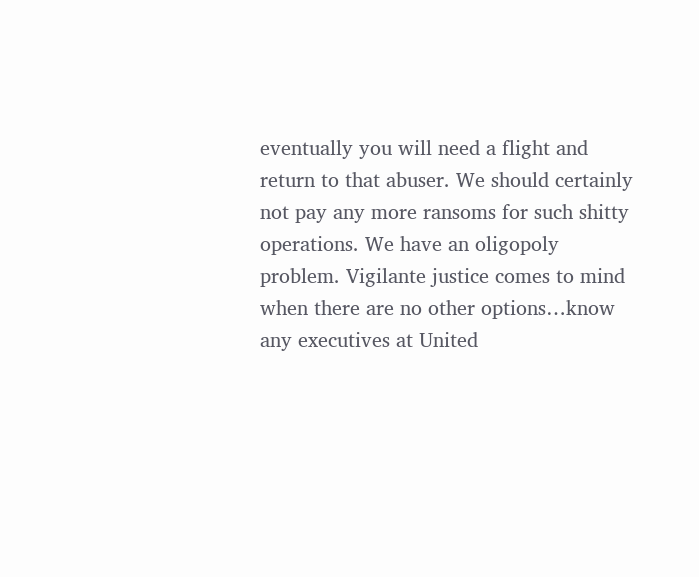eventually you will need a flight and return to that abuser. We should certainly not pay any more ransoms for such shitty operations. We have an oligopoly problem. Vigilante justice comes to mind when there are no other options…know any executives at United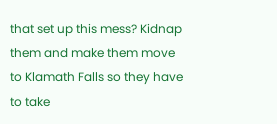that set up this mess? Kidnap them and make them move to Klamath Falls so they have to take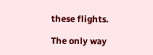these flights.

The only way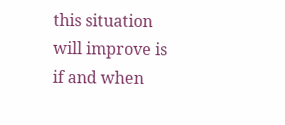this situation will improve is if and when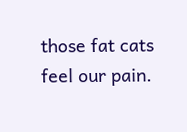those fat cats feel our pain.